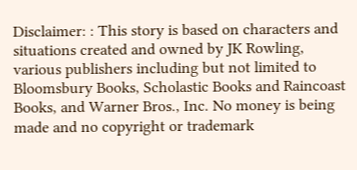Disclaimer: : This story is based on characters and situations created and owned by JK Rowling, various publishers including but not limited to Bloomsbury Books, Scholastic Books and Raincoast Books, and Warner Bros., Inc. No money is being made and no copyright or trademark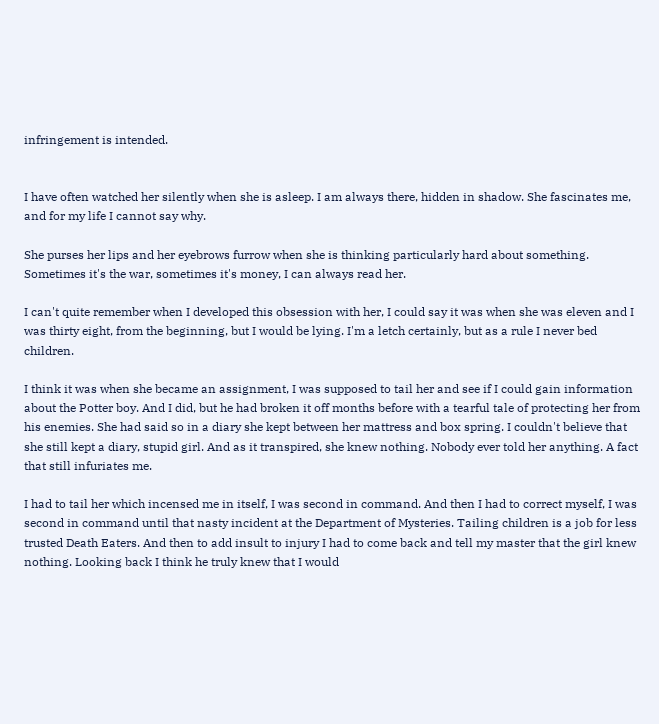infringement is intended.


I have often watched her silently when she is asleep. I am always there, hidden in shadow. She fascinates me, and for my life I cannot say why.

She purses her lips and her eyebrows furrow when she is thinking particularly hard about something. Sometimes it's the war, sometimes it's money, I can always read her.

I can't quite remember when I developed this obsession with her, I could say it was when she was eleven and I was thirty eight, from the beginning, but I would be lying. I'm a letch certainly, but as a rule I never bed children.

I think it was when she became an assignment, I was supposed to tail her and see if I could gain information about the Potter boy. And I did, but he had broken it off months before with a tearful tale of protecting her from his enemies. She had said so in a diary she kept between her mattress and box spring. I couldn't believe that she still kept a diary, stupid girl. And as it transpired, she knew nothing. Nobody ever told her anything. A fact that still infuriates me.

I had to tail her which incensed me in itself, I was second in command. And then I had to correct myself, I was second in command until that nasty incident at the Department of Mysteries. Tailing children is a job for less trusted Death Eaters. And then to add insult to injury I had to come back and tell my master that the girl knew nothing. Looking back I think he truly knew that I would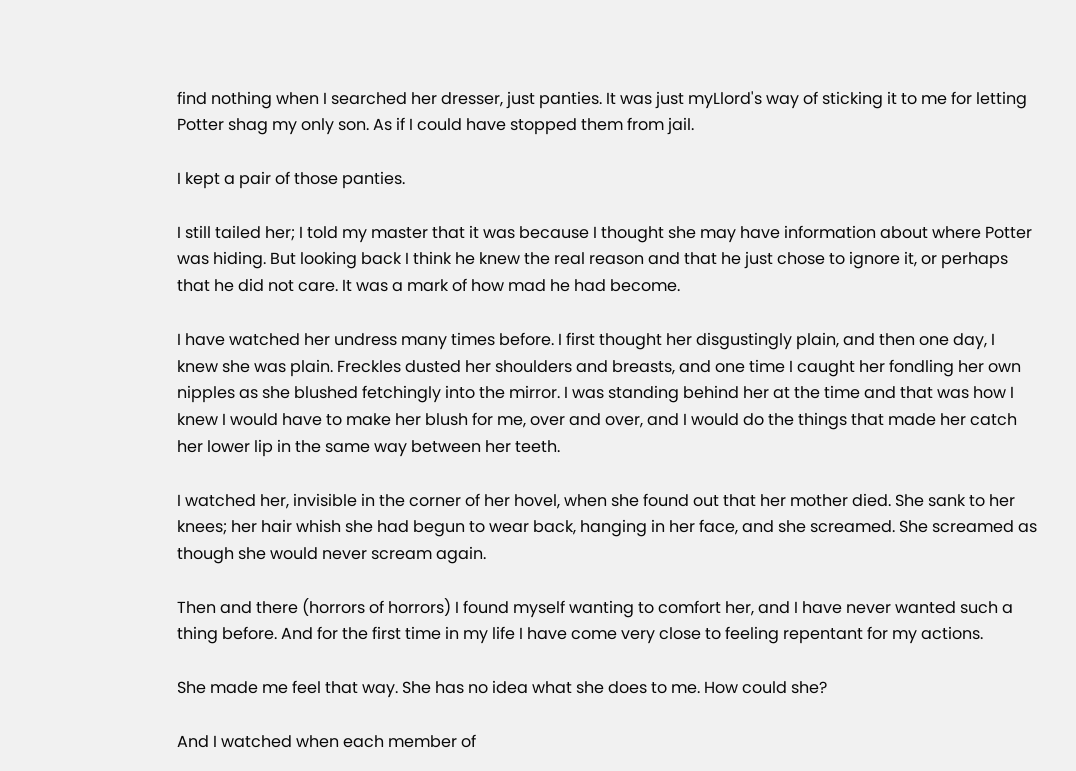find nothing when I searched her dresser, just panties. It was just myLlord's way of sticking it to me for letting Potter shag my only son. As if I could have stopped them from jail.

I kept a pair of those panties.

I still tailed her; I told my master that it was because I thought she may have information about where Potter was hiding. But looking back I think he knew the real reason and that he just chose to ignore it, or perhaps that he did not care. It was a mark of how mad he had become.

I have watched her undress many times before. I first thought her disgustingly plain, and then one day, I knew she was plain. Freckles dusted her shoulders and breasts, and one time I caught her fondling her own nipples as she blushed fetchingly into the mirror. I was standing behind her at the time and that was how I knew I would have to make her blush for me, over and over, and I would do the things that made her catch her lower lip in the same way between her teeth.

I watched her, invisible in the corner of her hovel, when she found out that her mother died. She sank to her knees; her hair whish she had begun to wear back, hanging in her face, and she screamed. She screamed as though she would never scream again.

Then and there (horrors of horrors) I found myself wanting to comfort her, and I have never wanted such a thing before. And for the first time in my life I have come very close to feeling repentant for my actions.

She made me feel that way. She has no idea what she does to me. How could she?

And I watched when each member of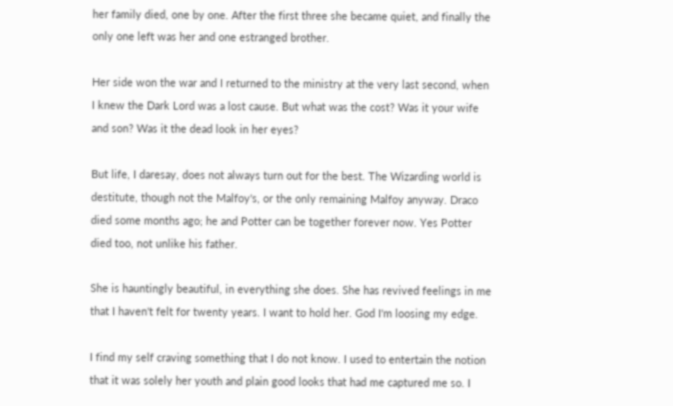her family died, one by one. After the first three she became quiet, and finally the only one left was her and one estranged brother.

Her side won the war and I returned to the ministry at the very last second, when I knew the Dark Lord was a lost cause. But what was the cost? Was it your wife and son? Was it the dead look in her eyes?

But life, I daresay, does not always turn out for the best. The Wizarding world is destitute, though not the Malfoy's, or the only remaining Malfoy anyway. Draco died some months ago; he and Potter can be together forever now. Yes Potter died too, not unlike his father.

She is hauntingly beautiful, in everything she does. She has revived feelings in me that I haven't felt for twenty years. I want to hold her. God I'm loosing my edge.

I find my self craving something that I do not know. I used to entertain the notion that it was solely her youth and plain good looks that had me captured me so. I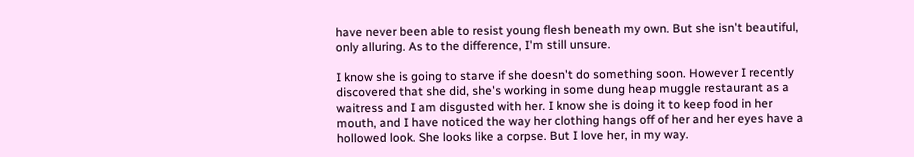have never been able to resist young flesh beneath my own. But she isn't beautiful, only alluring. As to the difference, I'm still unsure.

I know she is going to starve if she doesn't do something soon. However I recently discovered that she did, she's working in some dung heap muggle restaurant as a waitress and I am disgusted with her. I know she is doing it to keep food in her mouth, and I have noticed the way her clothing hangs off of her and her eyes have a hollowed look. She looks like a corpse. But I love her, in my way.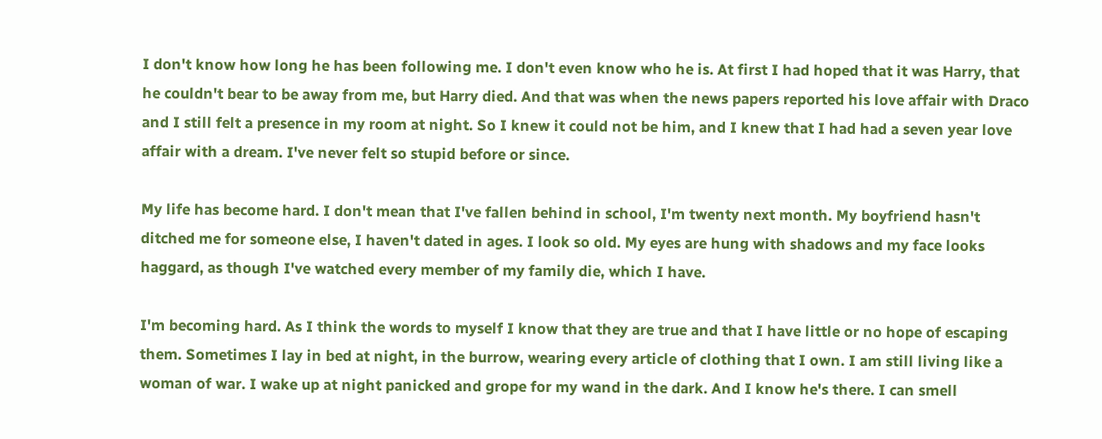I don't know how long he has been following me. I don't even know who he is. At first I had hoped that it was Harry, that he couldn't bear to be away from me, but Harry died. And that was when the news papers reported his love affair with Draco and I still felt a presence in my room at night. So I knew it could not be him, and I knew that I had had a seven year love affair with a dream. I've never felt so stupid before or since.

My life has become hard. I don't mean that I've fallen behind in school, I'm twenty next month. My boyfriend hasn't ditched me for someone else, I haven't dated in ages. I look so old. My eyes are hung with shadows and my face looks haggard, as though I've watched every member of my family die, which I have.

I'm becoming hard. As I think the words to myself I know that they are true and that I have little or no hope of escaping them. Sometimes I lay in bed at night, in the burrow, wearing every article of clothing that I own. I am still living like a woman of war. I wake up at night panicked and grope for my wand in the dark. And I know he's there. I can smell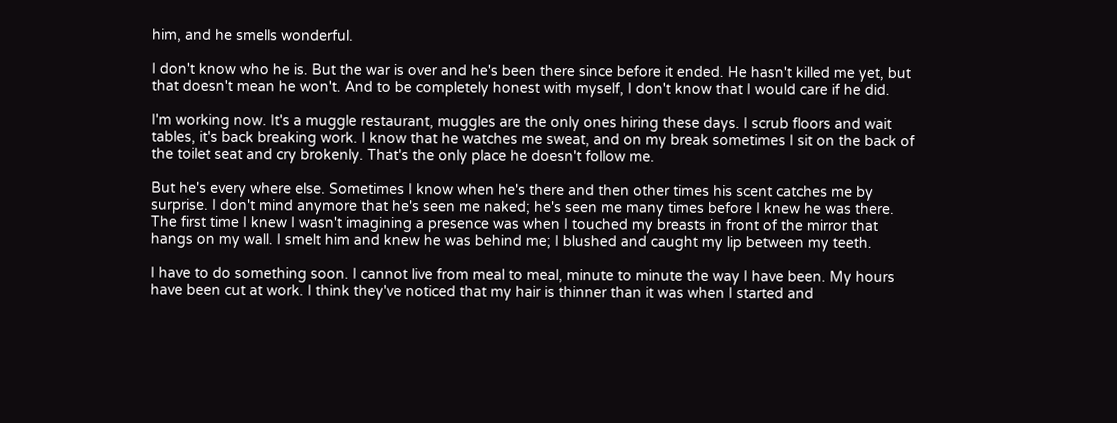him, and he smells wonderful.

I don't know who he is. But the war is over and he's been there since before it ended. He hasn't killed me yet, but that doesn't mean he won't. And to be completely honest with myself, I don't know that I would care if he did.

I'm working now. It's a muggle restaurant, muggles are the only ones hiring these days. I scrub floors and wait tables, it's back breaking work. I know that he watches me sweat, and on my break sometimes I sit on the back of the toilet seat and cry brokenly. That's the only place he doesn't follow me.

But he's every where else. Sometimes I know when he's there and then other times his scent catches me by surprise. I don't mind anymore that he's seen me naked; he's seen me many times before I knew he was there. The first time I knew I wasn't imagining a presence was when I touched my breasts in front of the mirror that hangs on my wall. I smelt him and knew he was behind me; I blushed and caught my lip between my teeth.

I have to do something soon. I cannot live from meal to meal, minute to minute the way I have been. My hours have been cut at work. I think they've noticed that my hair is thinner than it was when I started and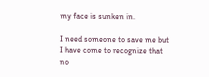my face is sunken in.

I need someone to save me but I have come to recognize that no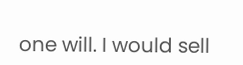one will. I would sell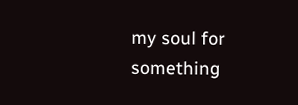my soul for something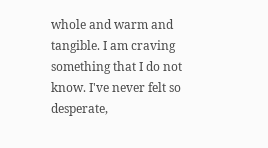whole and warm and tangible. I am craving something that I do not know. I've never felt so desperate,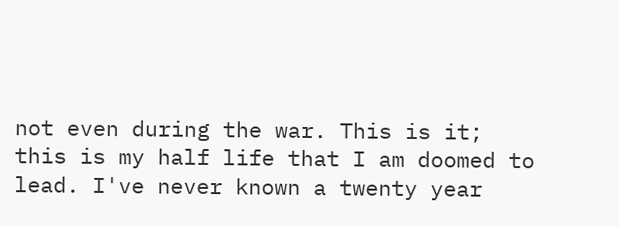not even during the war. This is it; this is my half life that I am doomed to lead. I've never known a twenty year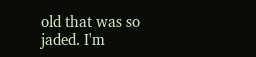old that was so jaded. I'm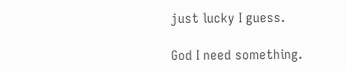just lucky I guess.

God I need something.